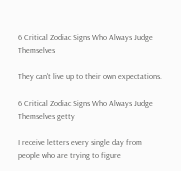6 Critical Zodiac Signs Who Always Judge Themselves

They can't live up to their own expectations.

6 Critical Zodiac Signs Who Always Judge Themselves getty

I receive letters every single day from people who are trying to figure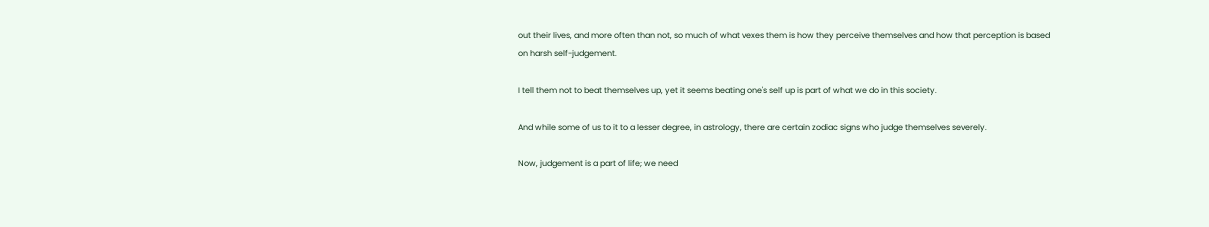out their lives, and more often than not, so much of what vexes them is how they perceive themselves and how that perception is based on harsh self-judgement.

I tell them not to beat themselves up, yet it seems beating one's self up is part of what we do in this society.

And while some of us to it to a lesser degree, in astrology, there are certain zodiac signs who judge themselves severely.

Now, judgement is a part of life; we need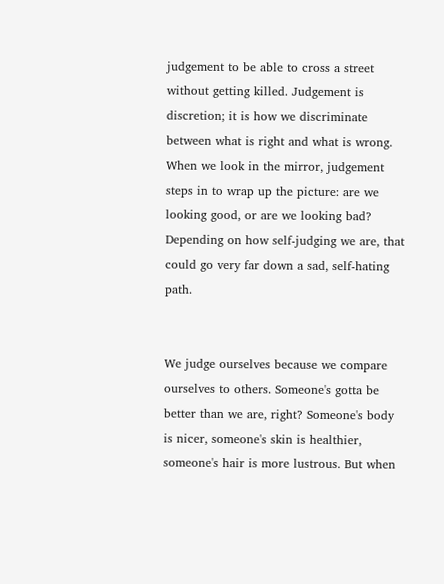judgement to be able to cross a street without getting killed. Judgement is discretion; it is how we discriminate between what is right and what is wrong. When we look in the mirror, judgement steps in to wrap up the picture: are we looking good, or are we looking bad? Depending on how self-judging we are, that could go very far down a sad, self-hating path.


We judge ourselves because we compare ourselves to others. Someone's gotta be better than we are, right? Someone's body is nicer, someone's skin is healthier, someone's hair is more lustrous. But when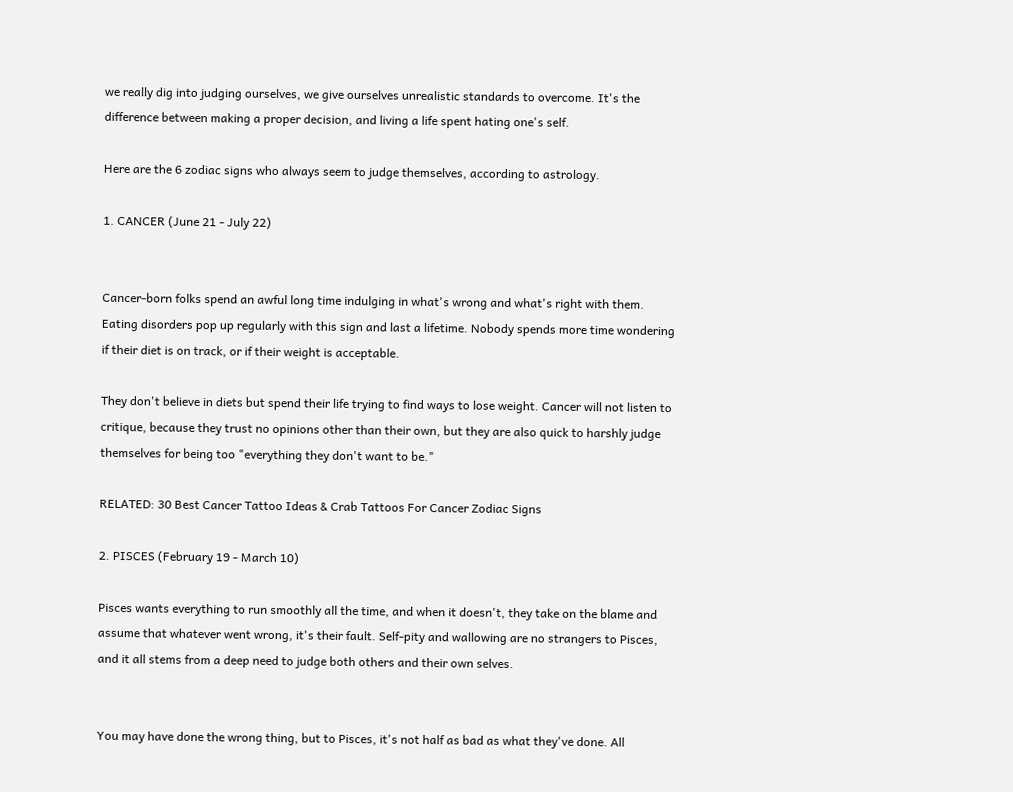we really dig into judging ourselves, we give ourselves unrealistic standards to overcome. It's the difference between making a proper decision, and living a life spent hating one's self.

Here are the 6 zodiac signs who always seem to judge themselves, according to astrology.

1. CANCER (June 21 - July 22)


Cancer-born folks spend an awful long time indulging in what's wrong and what's right with them. Eating disorders pop up regularly with this sign and last a lifetime. Nobody spends more time wondering if their diet is on track, or if their weight is acceptable.

They don't believe in diets but spend their life trying to find ways to lose weight. Cancer will not listen to critique, because they trust no opinions other than their own, but they are also quick to harshly judge themselves for being too "everything they don't want to be."

RELATED: 30 Best Cancer Tattoo Ideas & Crab Tattoos For Cancer Zodiac Signs

2. PISCES (February 19 - March 10)

Pisces wants everything to run smoothly all the time, and when it doesn't, they take on the blame and assume that whatever went wrong, it's their fault. Self-pity and wallowing are no strangers to Pisces, and it all stems from a deep need to judge both others and their own selves.


You may have done the wrong thing, but to Pisces, it's not half as bad as what they've done. All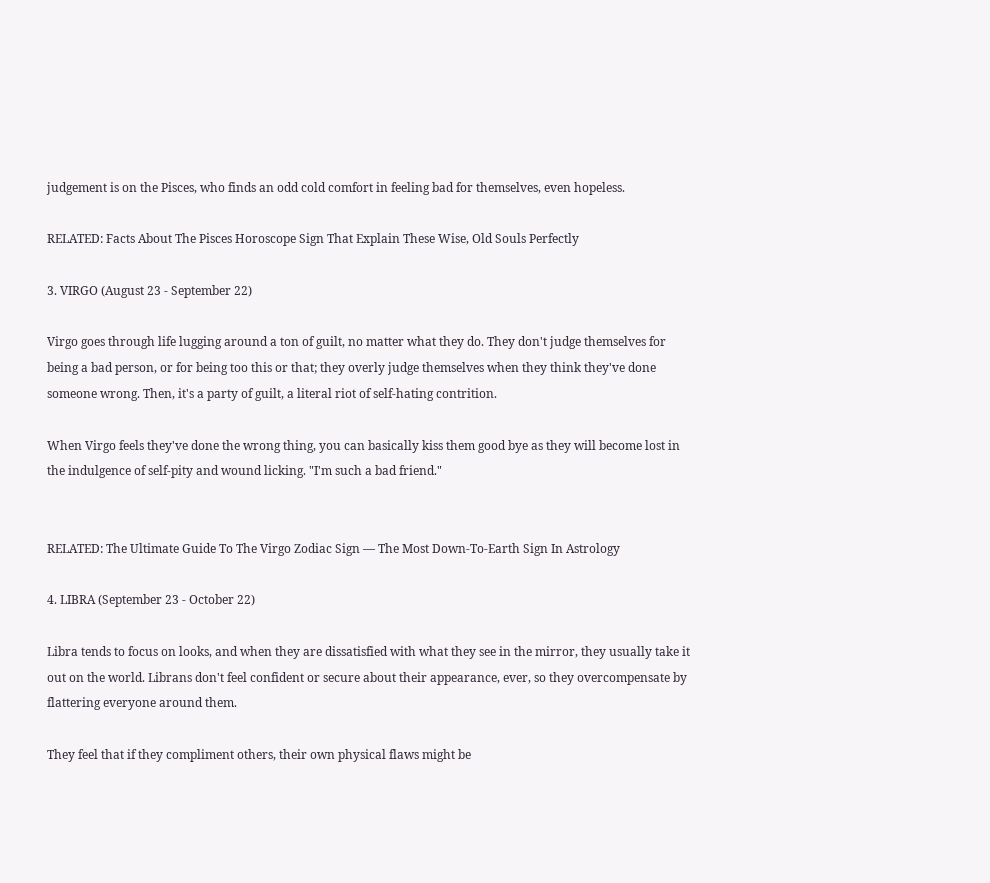judgement is on the Pisces, who finds an odd cold comfort in feeling bad for themselves, even hopeless.

RELATED: Facts About The Pisces Horoscope Sign That Explain These Wise, Old Souls Perfectly

3. VIRGO (August 23 - September 22)

Virgo goes through life lugging around a ton of guilt, no matter what they do. They don't judge themselves for being a bad person, or for being too this or that; they overly judge themselves when they think they've done someone wrong. Then, it's a party of guilt, a literal riot of self-hating contrition.

When Virgo feels they've done the wrong thing, you can basically kiss them good bye as they will become lost in the indulgence of self-pity and wound licking. "I'm such a bad friend."


RELATED: The Ultimate Guide To The Virgo Zodiac Sign — The Most Down-To-Earth Sign In Astrology

4. LIBRA (September 23 - October 22)

Libra tends to focus on looks, and when they are dissatisfied with what they see in the mirror, they usually take it out on the world. Librans don't feel confident or secure about their appearance, ever, so they overcompensate by flattering everyone around them.

They feel that if they compliment others, their own physical flaws might be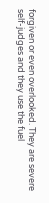forgiven or even overlooked. They are severe self-judges and they use the fuel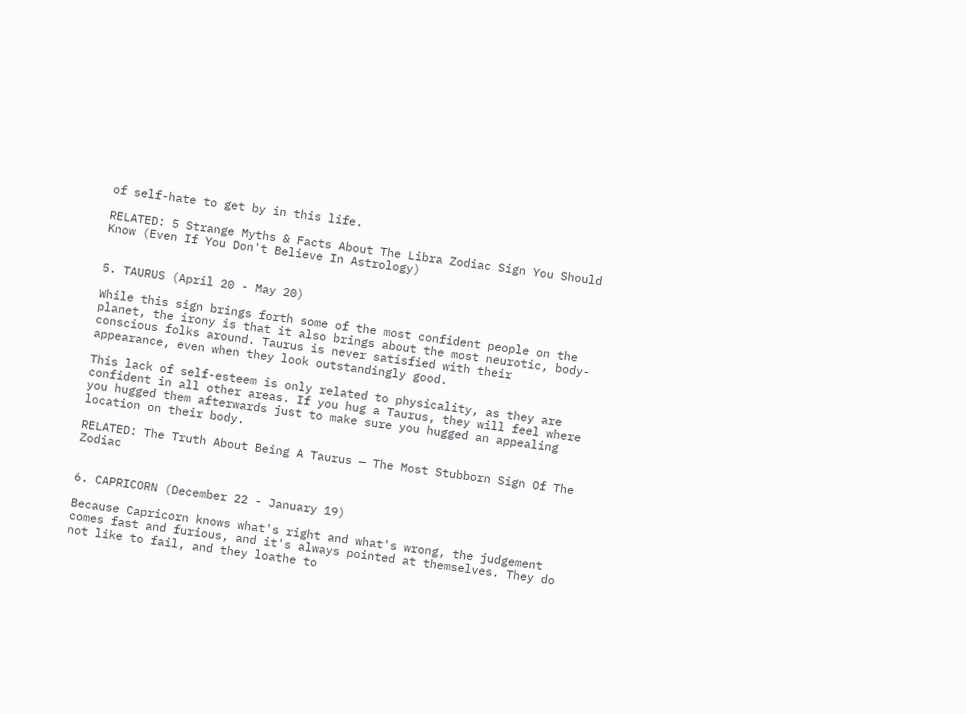of self-hate to get by in this life.

RELATED: 5 Strange Myths & Facts About The Libra Zodiac Sign You Should Know (Even If You Don't Believe In Astrology)


5. TAURUS (April 20 - May 20)

While this sign brings forth some of the most confident people on the planet, the irony is that it also brings about the most neurotic, body-conscious folks around. Taurus is never satisfied with their appearance, even when they look outstandingly good.

This lack of self-esteem is only related to physicality, as they are confident in all other areas. If you hug a Taurus, they will feel where you hugged them afterwards just to make sure you hugged an appealing location on their body.

RELATED: The Truth About Being A Taurus — The Most Stubborn Sign Of The Zodiac


6. CAPRICORN (December 22 - January 19)

Because Capricorn knows what's right and what's wrong, the judgement comes fast and furious, and it's always pointed at themselves. They do not like to fail, and they loathe to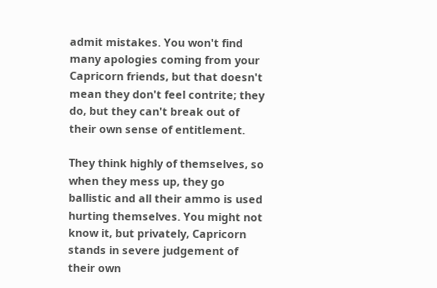admit mistakes. You won't find many apologies coming from your Capricorn friends, but that doesn't mean they don't feel contrite; they do, but they can't break out of their own sense of entitlement.

They think highly of themselves, so when they mess up, they go ballistic and all their ammo is used hurting themselves. You might not know it, but privately, Capricorn stands in severe judgement of their own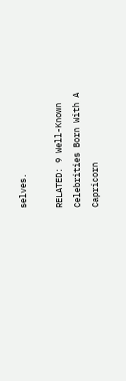selves.

RELATED: 9 Well-Known Celebrities Born With A Capricorn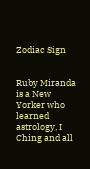Zodiac Sign


Ruby Miranda is a New Yorker who learned astrology, I Ching and all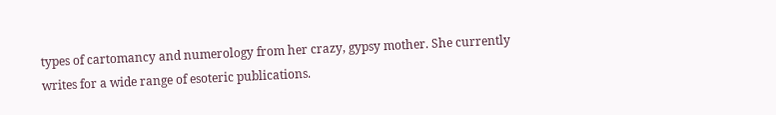types of cartomancy and numerology from her crazy, gypsy mother. She currently writes for a wide range of esoteric publications.